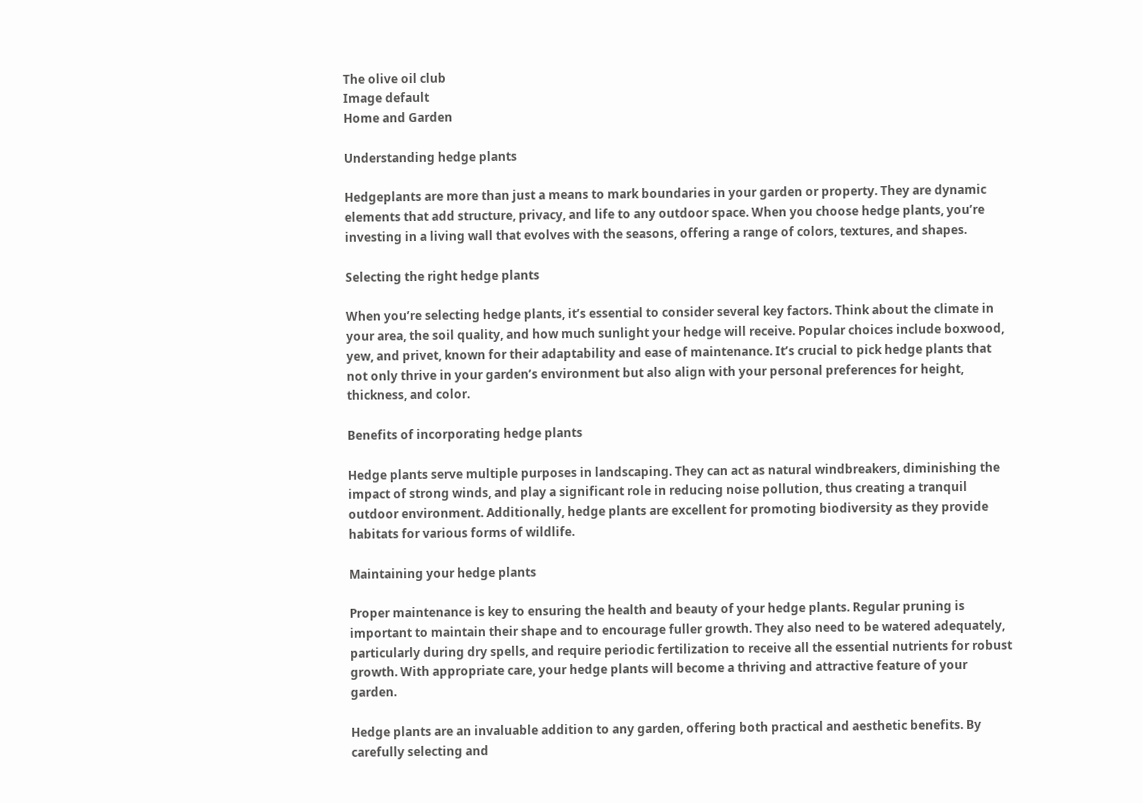The olive oil club
Image default
Home and Garden

Understanding hedge plants

Hedgeplants are more than just a means to mark boundaries in your garden or property. They are dynamic elements that add structure, privacy, and life to any outdoor space. When you choose hedge plants, you’re investing in a living wall that evolves with the seasons, offering a range of colors, textures, and shapes.

Selecting the right hedge plants

When you’re selecting hedge plants, it’s essential to consider several key factors. Think about the climate in your area, the soil quality, and how much sunlight your hedge will receive. Popular choices include boxwood, yew, and privet, known for their adaptability and ease of maintenance. It’s crucial to pick hedge plants that not only thrive in your garden’s environment but also align with your personal preferences for height, thickness, and color.

Benefits of incorporating hedge plants

Hedge plants serve multiple purposes in landscaping. They can act as natural windbreakers, diminishing the impact of strong winds, and play a significant role in reducing noise pollution, thus creating a tranquil outdoor environment. Additionally, hedge plants are excellent for promoting biodiversity as they provide habitats for various forms of wildlife.

Maintaining your hedge plants

Proper maintenance is key to ensuring the health and beauty of your hedge plants. Regular pruning is important to maintain their shape and to encourage fuller growth. They also need to be watered adequately, particularly during dry spells, and require periodic fertilization to receive all the essential nutrients for robust growth. With appropriate care, your hedge plants will become a thriving and attractive feature of your garden.

Hedge plants are an invaluable addition to any garden, offering both practical and aesthetic benefits. By carefully selecting and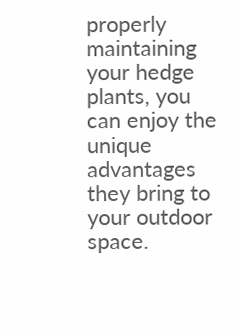properly maintaining your hedge plants, you can enjoy the unique advantages they bring to your outdoor space.